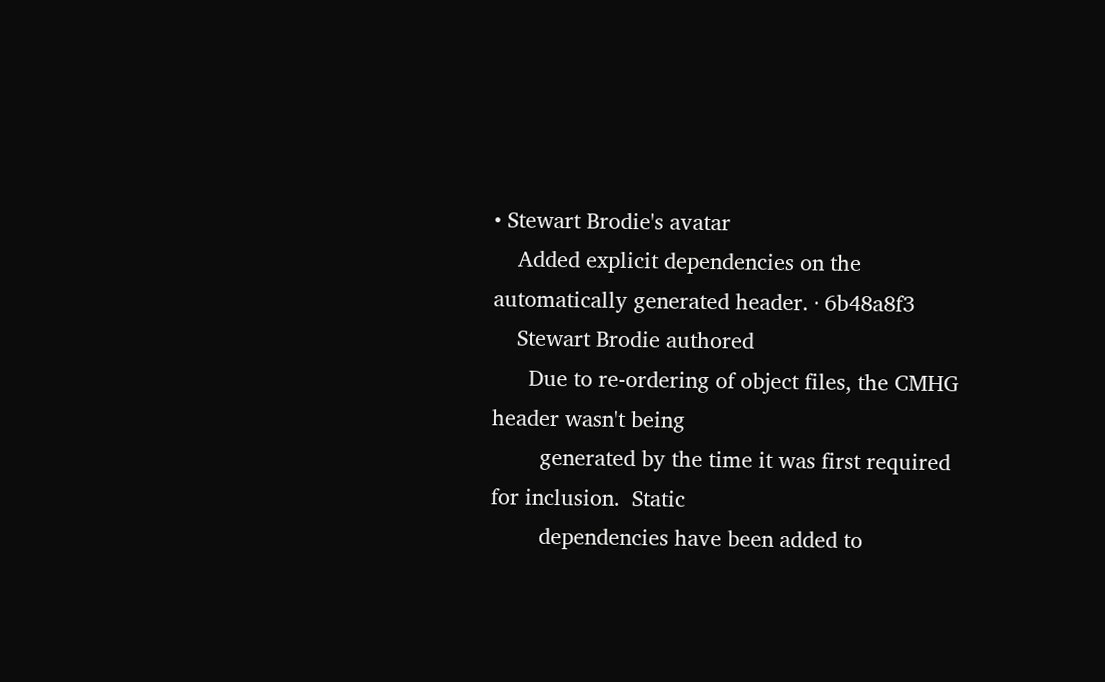• Stewart Brodie's avatar
    Added explicit dependencies on the automatically generated header. · 6b48a8f3
    Stewart Brodie authored
      Due to re-ordering of object files, the CMHG header wasn't being
        generated by the time it was first required for inclusion.  Static
        dependencies have been added to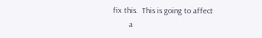fix this.  This is going to affect
        a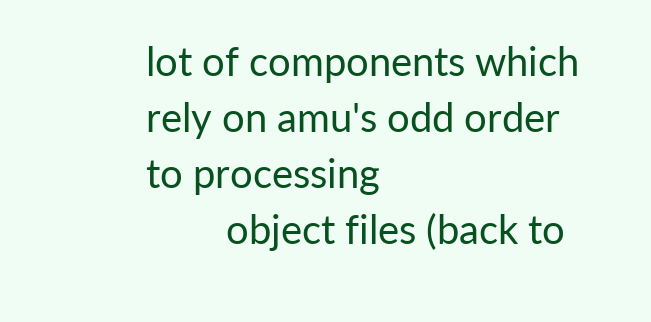lot of components which rely on amu's odd order to processing
        object files (back to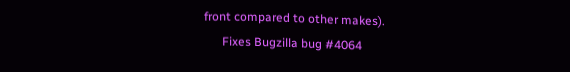front compared to other makes).
      Fixes Bugzilla bug #4064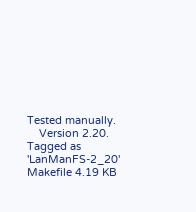Tested manually.
    Version 2.20. Tagged as 'LanManFS-2_20'
Makefile 4.19 KB